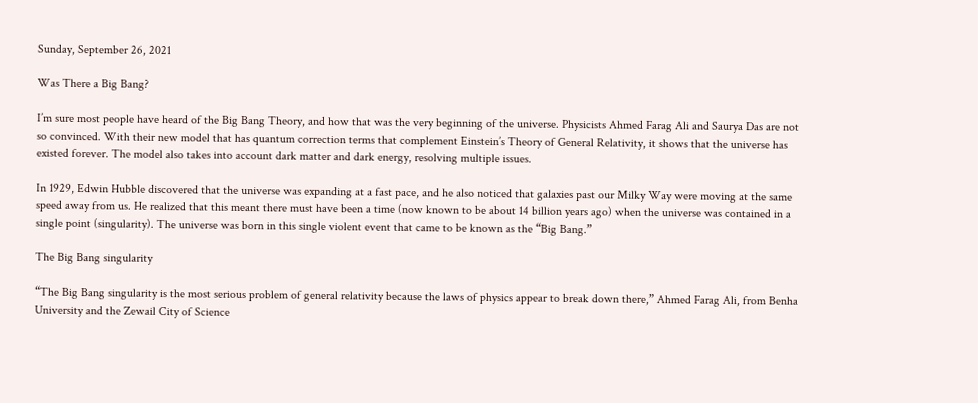Sunday, September 26, 2021

Was There a Big Bang?

I’m sure most people have heard of the Big Bang Theory, and how that was the very beginning of the universe. Physicists Ahmed Farag Ali and Saurya Das are not so convinced. With their new model that has quantum correction terms that complement Einstein’s Theory of General Relativity, it shows that the universe has existed forever. The model also takes into account dark matter and dark energy, resolving multiple issues.

In 1929, Edwin Hubble discovered that the universe was expanding at a fast pace, and he also noticed that galaxies past our Milky Way were moving at the same speed away from us. He realized that this meant there must have been a time (now known to be about 14 billion years ago) when the universe was contained in a single point (singularity). The universe was born in this single violent event that came to be known as the “Big Bang.”

The Big Bang singularity

“The Big Bang singularity is the most serious problem of general relativity because the laws of physics appear to break down there,” Ahmed Farag Ali, from Benha University and the Zewail City of Science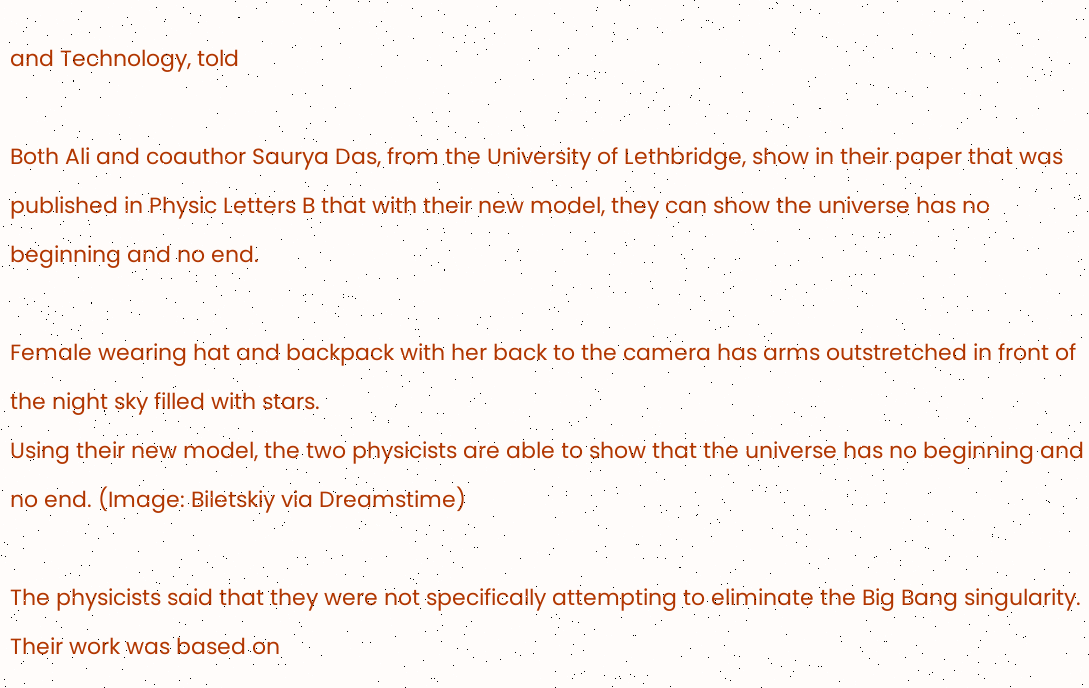and Technology, told

Both Ali and coauthor Saurya Das, from the University of Lethbridge, show in their paper that was published in Physic Letters B that with their new model, they can show the universe has no beginning and no end.

Female wearing hat and backpack with her back to the camera has arms outstretched in front of the night sky filled with stars.
Using their new model, the two physicists are able to show that the universe has no beginning and no end. (Image: Biletskiy via Dreamstime)

The physicists said that they were not specifically attempting to eliminate the Big Bang singularity. Their work was based on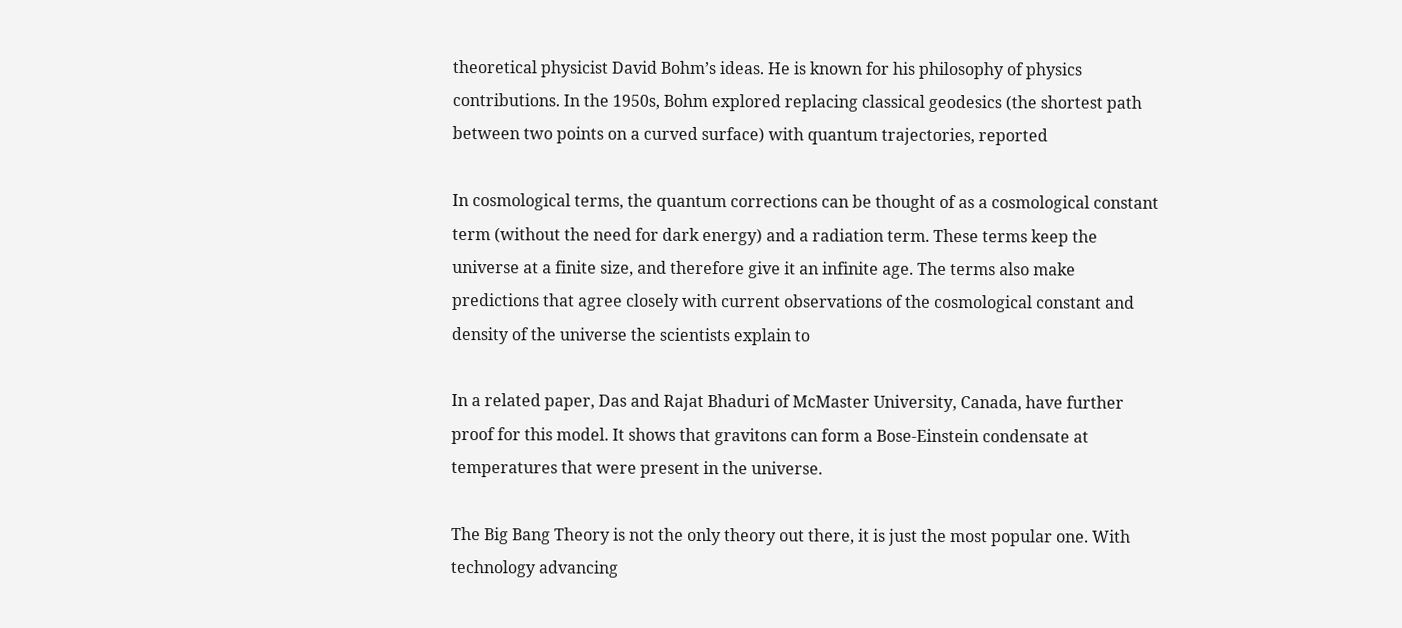theoretical physicist David Bohm’s ideas. He is known for his philosophy of physics contributions. In the 1950s, Bohm explored replacing classical geodesics (the shortest path between two points on a curved surface) with quantum trajectories, reported

In cosmological terms, the quantum corrections can be thought of as a cosmological constant term (without the need for dark energy) and a radiation term. These terms keep the universe at a finite size, and therefore give it an infinite age. The terms also make predictions that agree closely with current observations of the cosmological constant and density of the universe the scientists explain to

In a related paper, Das and Rajat Bhaduri of McMaster University, Canada, have further proof for this model. It shows that gravitons can form a Bose-Einstein condensate at temperatures that were present in the universe.

The Big Bang Theory is not the only theory out there, it is just the most popular one. With technology advancing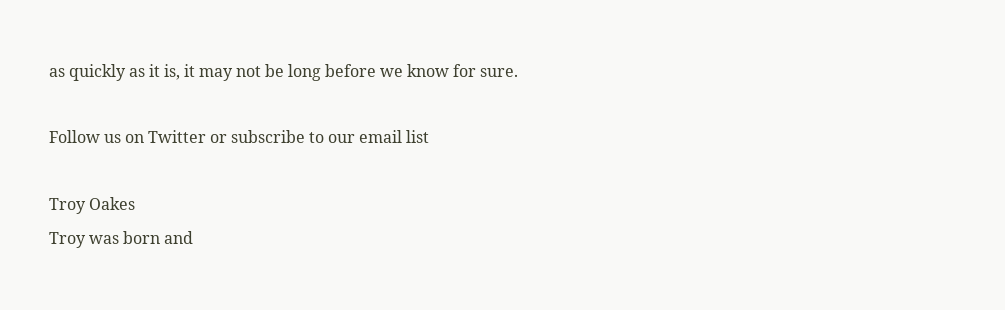as quickly as it is, it may not be long before we know for sure.

Follow us on Twitter or subscribe to our email list

Troy Oakes
Troy was born and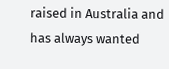raised in Australia and has always wanted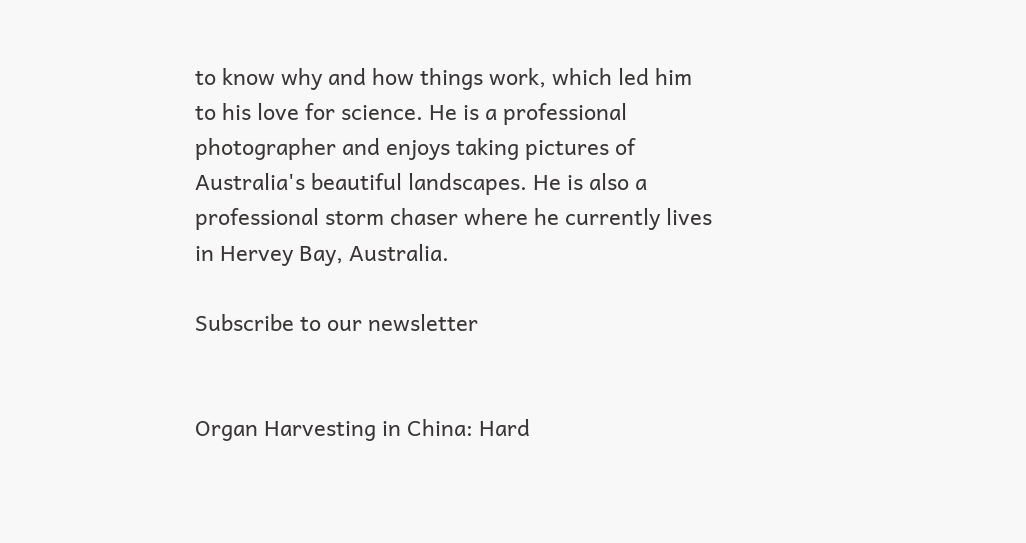to know why and how things work, which led him to his love for science. He is a professional photographer and enjoys taking pictures of Australia's beautiful landscapes. He is also a professional storm chaser where he currently lives in Hervey Bay, Australia.

Subscribe to our newsletter


Organ Harvesting in China: Hard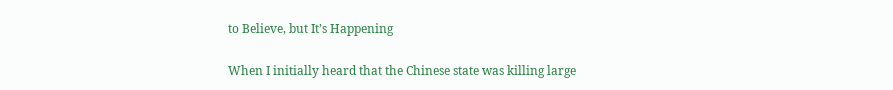to Believe, but It’s Happening

When I initially heard that the Chinese state was killing large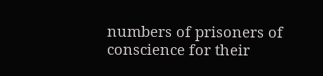numbers of prisoners of conscience for their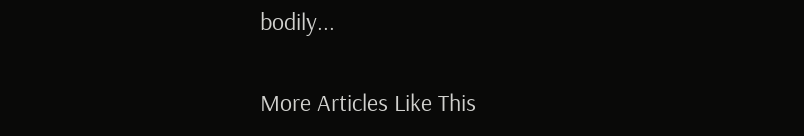bodily...

More Articles Like This